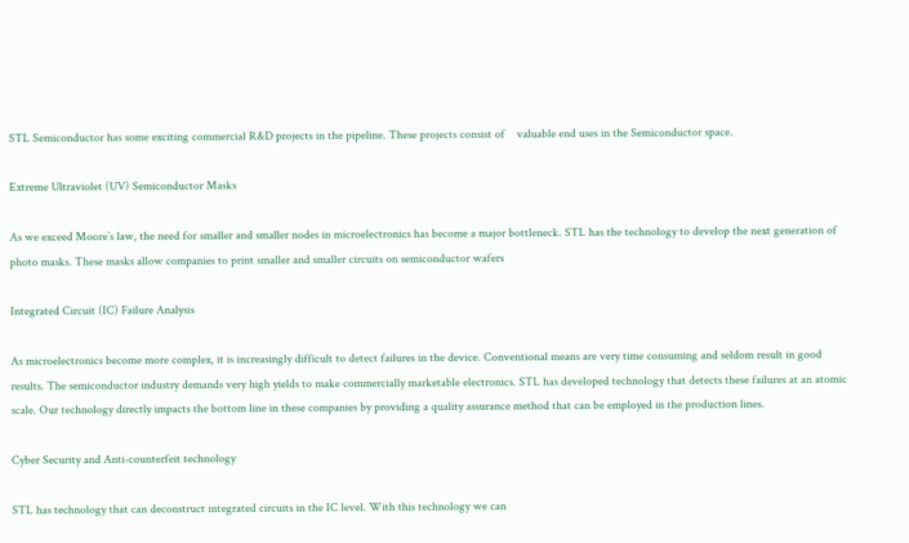STL Semiconductor has some exciting commercial R&D projects in the pipeline. These projects consist of    valuable end uses in the Semiconductor space.

Extreme Ultraviolet (UV) Semiconductor Masks

As we exceed Moore’s law, the need for smaller and smaller nodes in microelectronics has become a major bottleneck. STL has the technology to develop the next generation of photo masks. These masks allow companies to print smaller and smaller circuits on semiconductor wafers

Integrated Circuit (IC) Failure Analysis

As microelectronics become more complex, it is increasingly difficult to detect failures in the device. Conventional means are very time consuming and seldom result in good results. The semiconductor industry demands very high yields to make commercially marketable electronics. STL has developed technology that detects these failures at an atomic scale. Our technology directly impacts the bottom line in these companies by providing a quality assurance method that can be employed in the production lines.

Cyber Security and Anti-counterfeit technology

STL has technology that can deconstruct integrated circuits in the IC level. With this technology we can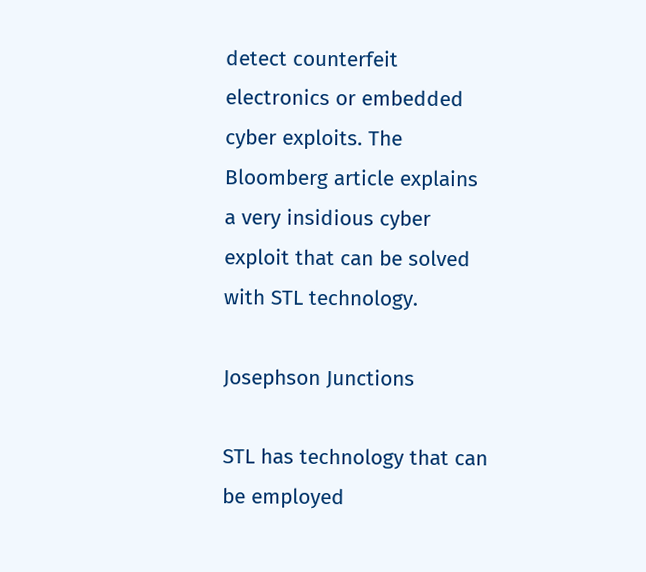detect counterfeit electronics or embedded cyber exploits. The Bloomberg article explains a very insidious cyber exploit that can be solved with STL technology.

Josephson Junctions

STL has technology that can be employed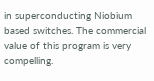in superconducting Niobium based switches. The commercial value of this program is very compelling.